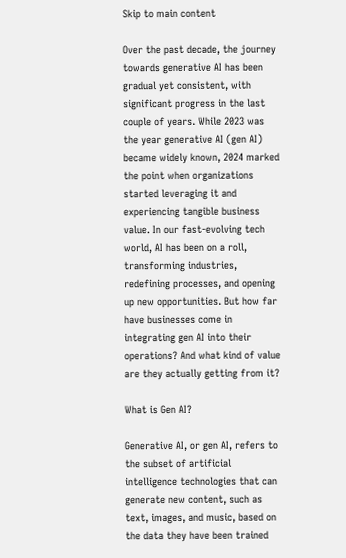Skip to main content

Over the past decade, the journey towards generative AI has been gradual yet consistent, with significant progress in the last couple of years. While 2023 was the year generative AI (gen AI) became widely known, 2024 marked the point when organizations started leveraging it and experiencing tangible business value. In our fast-evolving tech world, AI has been on a roll, transforming industries, redefining processes, and opening up new opportunities. But how far have businesses come in integrating gen AI into their operations? And what kind of value are they actually getting from it?

What is Gen AI?

Generative AI, or gen AI, refers to the subset of artificial intelligence technologies that can generate new content, such as text, images, and music, based on the data they have been trained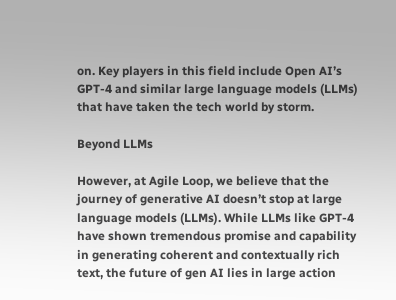on. Key players in this field include Open AI’s GPT-4 and similar large language models (LLMs) that have taken the tech world by storm.

Beyond LLMs

However, at Agile Loop, we believe that the journey of generative AI doesn’t stop at large language models (LLMs). While LLMs like GPT-4 have shown tremendous promise and capability in generating coherent and contextually rich text, the future of gen AI lies in large action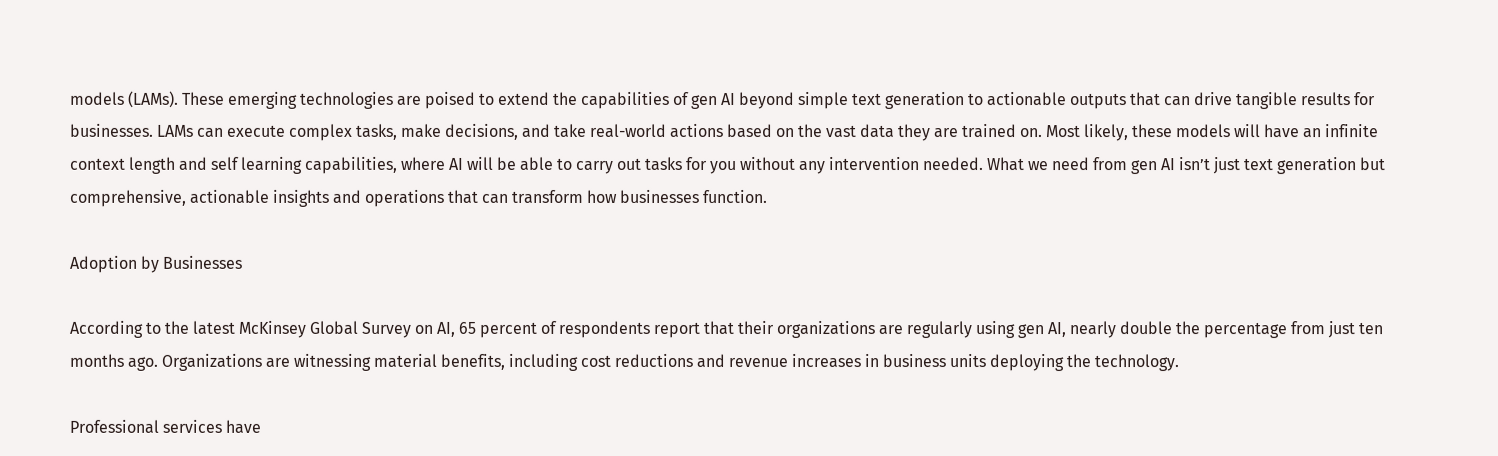models (LAMs). These emerging technologies are poised to extend the capabilities of gen AI beyond simple text generation to actionable outputs that can drive tangible results for businesses. LAMs can execute complex tasks, make decisions, and take real-world actions based on the vast data they are trained on. Most likely, these models will have an infinite context length and self learning capabilities, where AI will be able to carry out tasks for you without any intervention needed. What we need from gen AI isn’t just text generation but comprehensive, actionable insights and operations that can transform how businesses function.

Adoption by Businesses

According to the latest McKinsey Global Survey on AI, 65 percent of respondents report that their organizations are regularly using gen AI, nearly double the percentage from just ten months ago. Organizations are witnessing material benefits, including cost reductions and revenue increases in business units deploying the technology.

Professional services have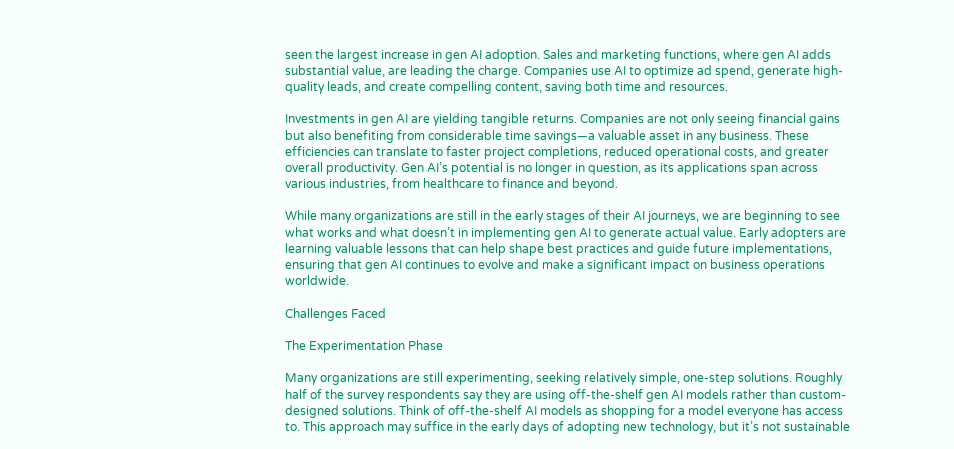seen the largest increase in gen AI adoption. Sales and marketing functions, where gen AI adds substantial value, are leading the charge. Companies use AI to optimize ad spend, generate high-quality leads, and create compelling content, saving both time and resources.

Investments in gen AI are yielding tangible returns. Companies are not only seeing financial gains but also benefiting from considerable time savings—a valuable asset in any business. These efficiencies can translate to faster project completions, reduced operational costs, and greater overall productivity. Gen AI’s potential is no longer in question, as its applications span across various industries, from healthcare to finance and beyond.

While many organizations are still in the early stages of their AI journeys, we are beginning to see what works and what doesn’t in implementing gen AI to generate actual value. Early adopters are learning valuable lessons that can help shape best practices and guide future implementations, ensuring that gen AI continues to evolve and make a significant impact on business operations worldwide.

Challenges Faced

The Experimentation Phase

Many organizations are still experimenting, seeking relatively simple, one-step solutions. Roughly half of the survey respondents say they are using off-the-shelf gen AI models rather than custom-designed solutions. Think of off-the-shelf AI models as shopping for a model everyone has access to. This approach may suffice in the early days of adopting new technology, but it’s not sustainable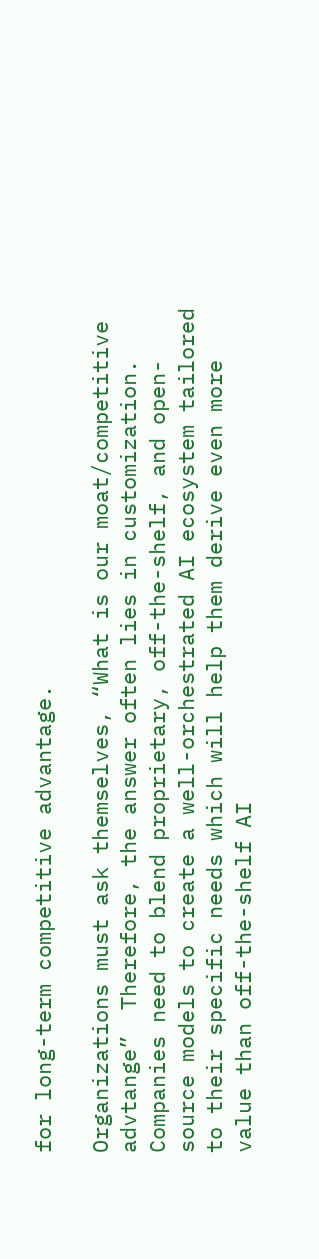for long-term competitive advantage.

Organizations must ask themselves, “What is our moat/competitive advtange”  Therefore, the answer often lies in customization. Companies need to blend proprietary, off-the-shelf, and open-source models to create a well-orchestrated AI ecosystem tailored to their specific needs which will help them derive even more value than off-the-shelf AI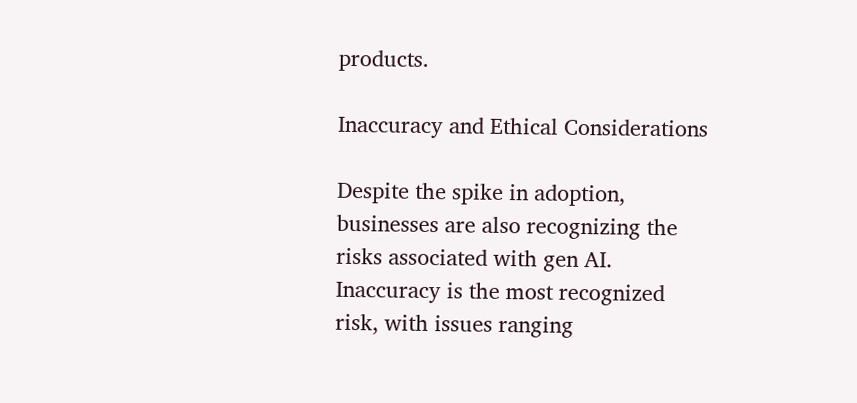products.

Inaccuracy and Ethical Considerations

Despite the spike in adoption, businesses are also recognizing the risks associated with gen AI. Inaccuracy is the most recognized risk, with issues ranging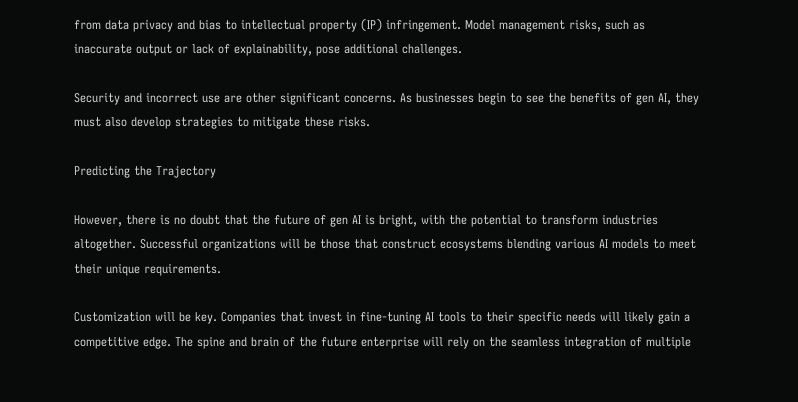from data privacy and bias to intellectual property (IP) infringement. Model management risks, such as inaccurate output or lack of explainability, pose additional challenges.

Security and incorrect use are other significant concerns. As businesses begin to see the benefits of gen AI, they must also develop strategies to mitigate these risks.

Predicting the Trajectory

However, there is no doubt that the future of gen AI is bright, with the potential to transform industries altogether. Successful organizations will be those that construct ecosystems blending various AI models to meet their unique requirements.

Customization will be key. Companies that invest in fine-tuning AI tools to their specific needs will likely gain a competitive edge. The spine and brain of the future enterprise will rely on the seamless integration of multiple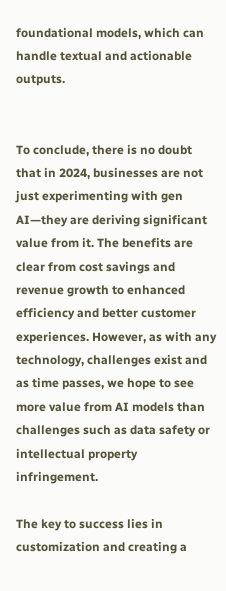foundational models, which can handle textual and actionable outputs.


To conclude, there is no doubt that in 2024, businesses are not just experimenting with gen AI—they are deriving significant value from it. The benefits are clear from cost savings and revenue growth to enhanced efficiency and better customer experiences. However, as with any technology, challenges exist and as time passes, we hope to see more value from AI models than challenges such as data safety or intellectual property infringement.

The key to success lies in customization and creating a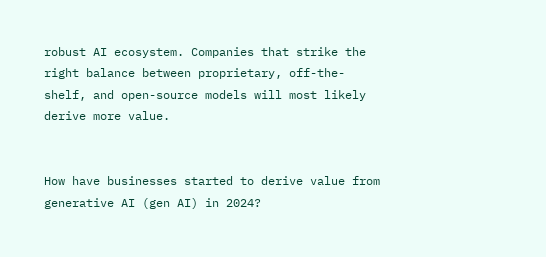robust AI ecosystem. Companies that strike the right balance between proprietary, off-the-shelf, and open-source models will most likely derive more value.


How have businesses started to derive value from generative AI (gen AI) in 2024?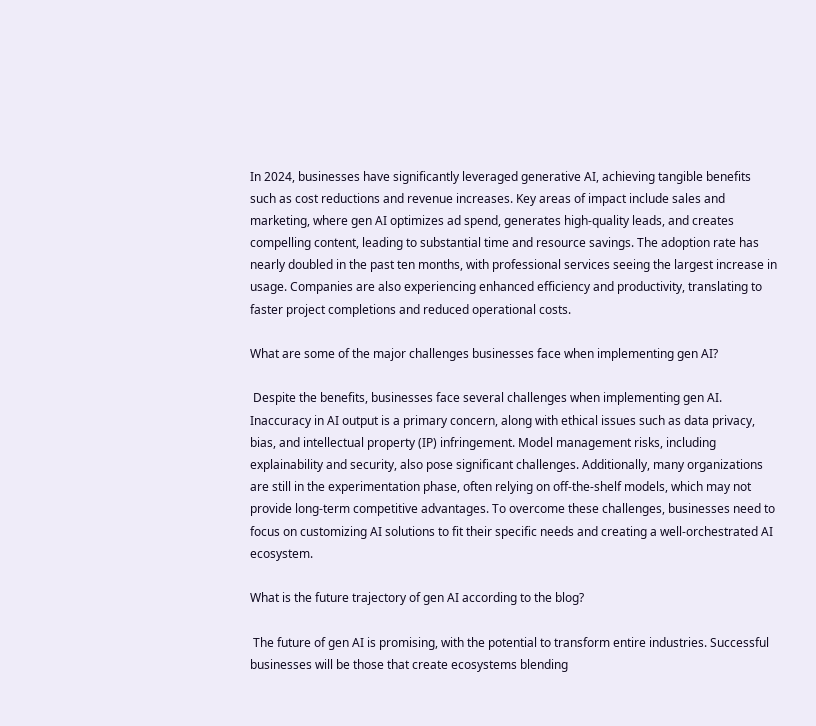In 2024, businesses have significantly leveraged generative AI, achieving tangible benefits such as cost reductions and revenue increases. Key areas of impact include sales and marketing, where gen AI optimizes ad spend, generates high-quality leads, and creates compelling content, leading to substantial time and resource savings. The adoption rate has nearly doubled in the past ten months, with professional services seeing the largest increase in usage. Companies are also experiencing enhanced efficiency and productivity, translating to faster project completions and reduced operational costs.

What are some of the major challenges businesses face when implementing gen AI?

 Despite the benefits, businesses face several challenges when implementing gen AI. Inaccuracy in AI output is a primary concern, along with ethical issues such as data privacy, bias, and intellectual property (IP) infringement. Model management risks, including explainability and security, also pose significant challenges. Additionally, many organizations are still in the experimentation phase, often relying on off-the-shelf models, which may not provide long-term competitive advantages. To overcome these challenges, businesses need to focus on customizing AI solutions to fit their specific needs and creating a well-orchestrated AI ecosystem.

What is the future trajectory of gen AI according to the blog?

 The future of gen AI is promising, with the potential to transform entire industries. Successful businesses will be those that create ecosystems blending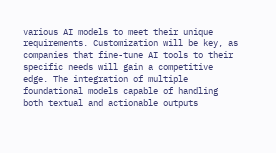various AI models to meet their unique requirements. Customization will be key, as companies that fine-tune AI tools to their specific needs will gain a competitive edge. The integration of multiple foundational models capable of handling both textual and actionable outputs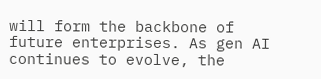will form the backbone of future enterprises. As gen AI continues to evolve, the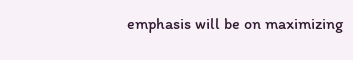emphasis will be on maximizing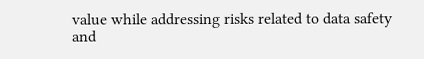value while addressing risks related to data safety and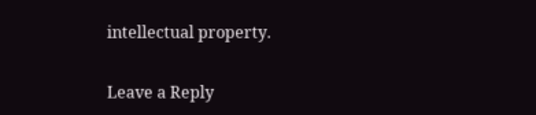intellectual property.

Leave a Reply